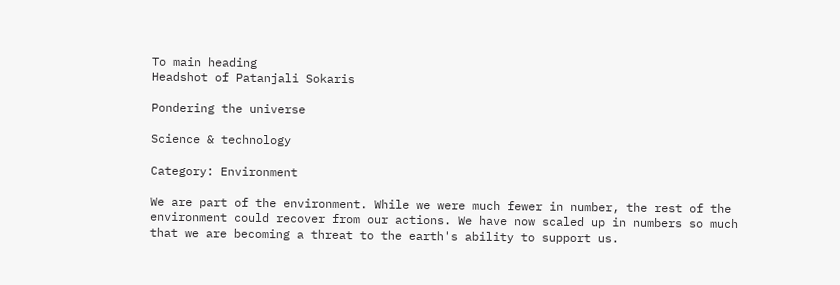To main heading
Headshot of Patanjali Sokaris

Pondering the universe

Science & technology

Category: Environment

We are part of the environment. While we were much fewer in number, the rest of the environment could recover from our actions. We have now scaled up in numbers so much that we are becoming a threat to the earth's ability to support us.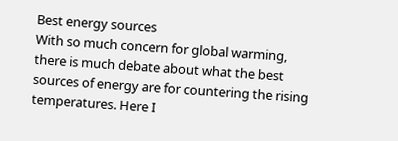Best energy sources
With so much concern for global warming, there is much debate about what the best sources of energy are for countering the rising temperatures. Here I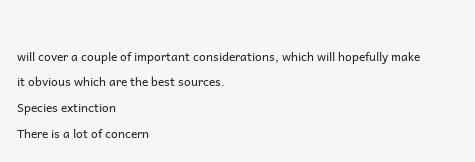will cover a couple of important considerations, which will hopefully make it obvious which are the best sources.
Species extinction
There is a lot of concern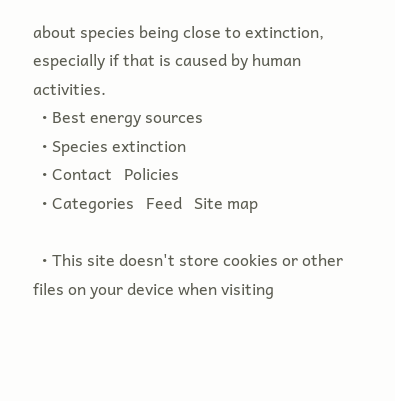about species being close to extinction, especially if that is caused by human activities.
  • Best energy sources
  • Species extinction
  • Contact   Policies
  • Categories   Feed   Site map

  • This site doesn't store cookies or other files on your device when visiting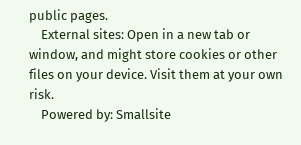public pages.
    External sites: Open in a new tab or window, and might store cookies or other files on your device. Visit them at your own risk.
    Powered by: Smallsite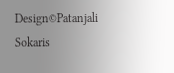Design©Patanjali Sokaris